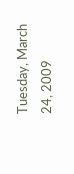Tuesday, March 24, 2009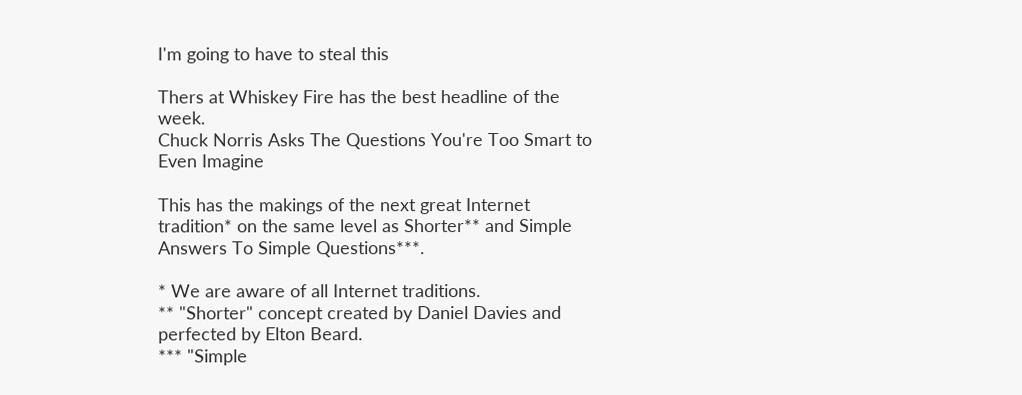I'm going to have to steal this

Thers at Whiskey Fire has the best headline of the week.
Chuck Norris Asks The Questions You're Too Smart to Even Imagine

This has the makings of the next great Internet tradition* on the same level as Shorter** and Simple Answers To Simple Questions***.

* We are aware of all Internet traditions.
** "Shorter" concept created by Daniel Davies and perfected by Elton Beard.
*** "Simple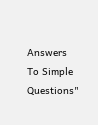Answers To Simple Questions"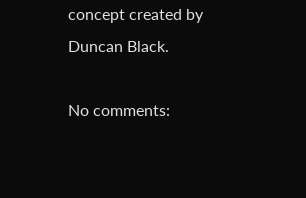concept created by Duncan Black.

No comments: